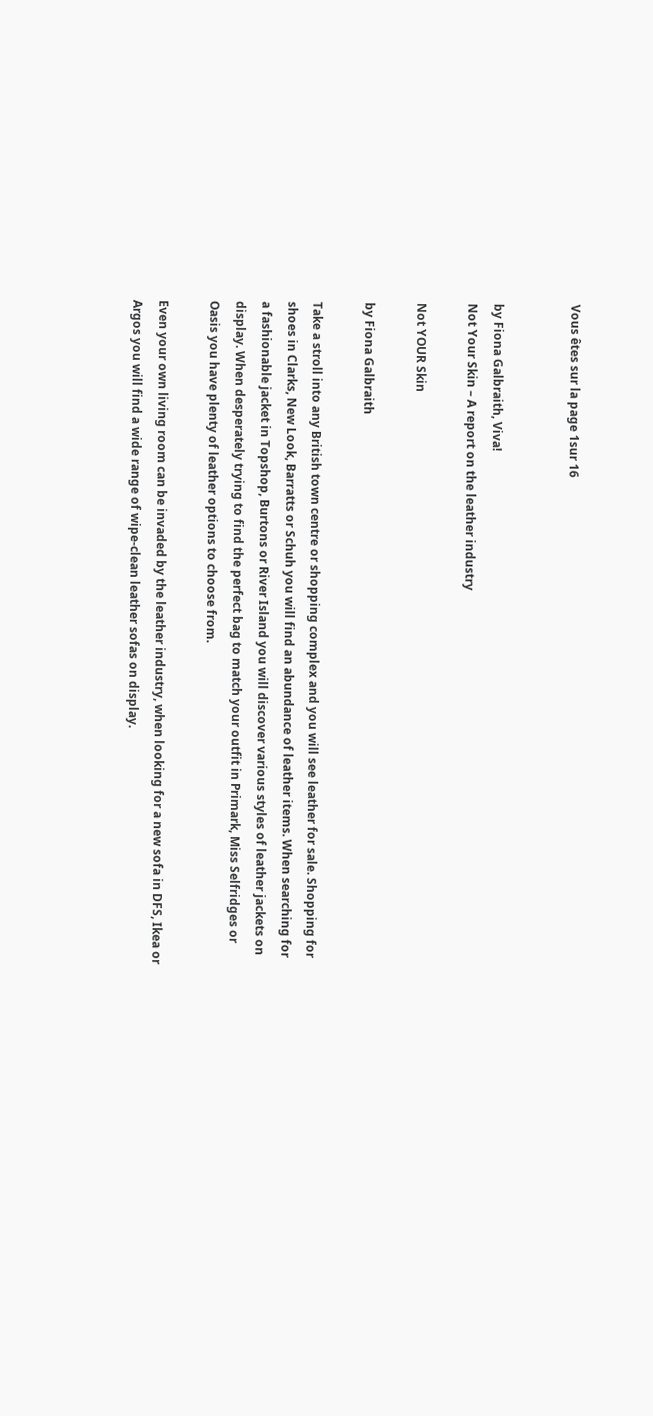Vous êtes sur la page 1sur 16


by Fiona Galbraith, Viva!
Not Your Skin – A report on the leather industry

Not YOUR Skin

by Fiona Galbraith

Take a stroll into any British town centre or shopping complex and you will see leather for sale. Shopping for
shoes in Clarks, New Look, Barratts or Schuh you will find an abundance of leather items. When searching for
a fashionable jacket in Topshop, Burtons or River Island you will discover various styles of leather jackets on
display. When desperately trying to find the perfect bag to match your outfit in Primark, Miss Selfridges or
Oasis you have plenty of leather options to choose from.

Even your own living room can be invaded by the leather industry, when looking for a new sofa in DFS, Ikea or
Argos you will find a wide range of wipe-clean leather sofas on display.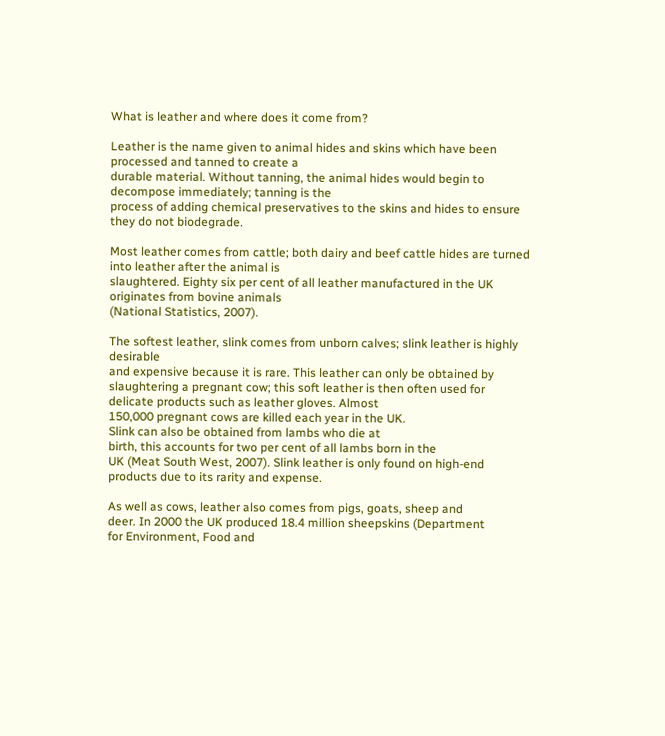What is leather and where does it come from?

Leather is the name given to animal hides and skins which have been processed and tanned to create a
durable material. Without tanning, the animal hides would begin to decompose immediately; tanning is the
process of adding chemical preservatives to the skins and hides to ensure they do not biodegrade.

Most leather comes from cattle; both dairy and beef cattle hides are turned into leather after the animal is
slaughtered. Eighty six per cent of all leather manufactured in the UK originates from bovine animals
(National Statistics, 2007).

The softest leather, slink comes from unborn calves; slink leather is highly desirable
and expensive because it is rare. This leather can only be obtained by
slaughtering a pregnant cow; this soft leather is then often used for
delicate products such as leather gloves. Almost
150,000 pregnant cows are killed each year in the UK.
Slink can also be obtained from lambs who die at
birth, this accounts for two per cent of all lambs born in the
UK (Meat South West, 2007). Slink leather is only found on high-end
products due to its rarity and expense.

As well as cows, leather also comes from pigs, goats, sheep and
deer. In 2000 the UK produced 18.4 million sheepskins (Department
for Environment, Food and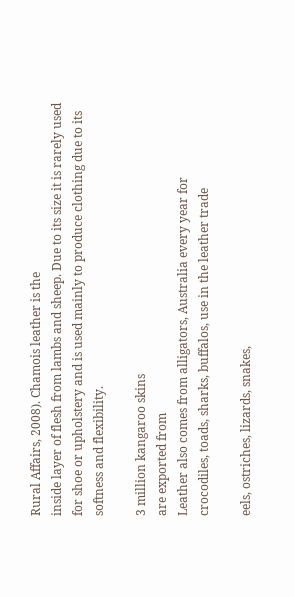Rural Affairs, 2008). Chamois leather is the
inside layer of flesh from lambs and sheep. Due to its size it is rarely used
for shoe or upholstery and is used mainly to produce clothing due to its
softness and flexibility.

3 million kangaroo skins
are exported from
Leather also comes from alligators, Australia every year for
crocodiles, toads, sharks, buffalos, use in the leather trade

eels, ostriches, lizards, snakes,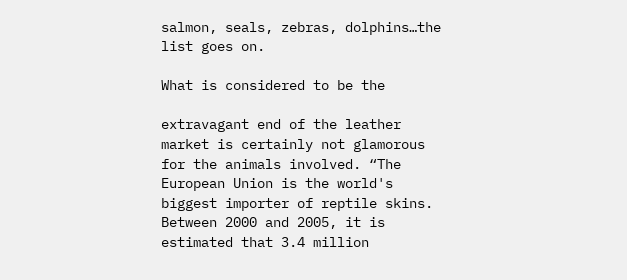salmon, seals, zebras, dolphins…the
list goes on.

What is considered to be the

extravagant end of the leather
market is certainly not glamorous
for the animals involved. “The
European Union is the world's
biggest importer of reptile skins.
Between 2000 and 2005, it is
estimated that 3.4 million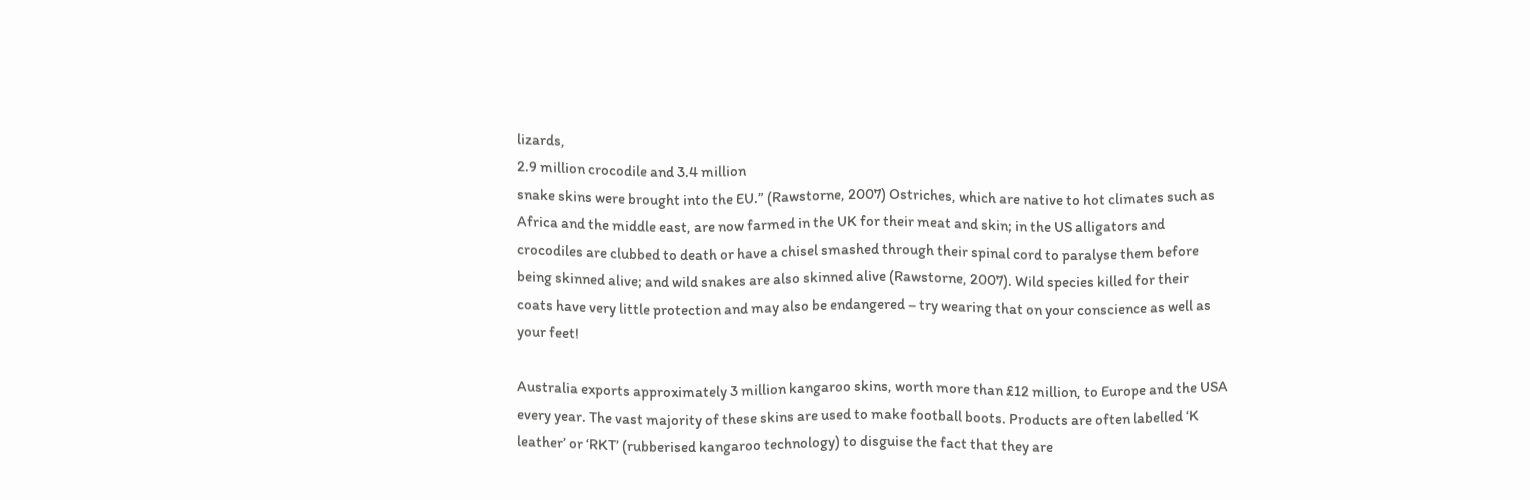lizards,
2.9 million crocodile and 3.4 million
snake skins were brought into the EU.” (Rawstorne, 2007) Ostriches, which are native to hot climates such as
Africa and the middle east, are now farmed in the UK for their meat and skin; in the US alligators and
crocodiles are clubbed to death or have a chisel smashed through their spinal cord to paralyse them before
being skinned alive; and wild snakes are also skinned alive (Rawstorne, 2007). Wild species killed for their
coats have very little protection and may also be endangered – try wearing that on your conscience as well as
your feet!

Australia exports approximately 3 million kangaroo skins, worth more than £12 million, to Europe and the USA
every year. The vast majority of these skins are used to make football boots. Products are often labelled ‘K
leather’ or ‘RKT’ (rubberised kangaroo technology) to disguise the fact that they are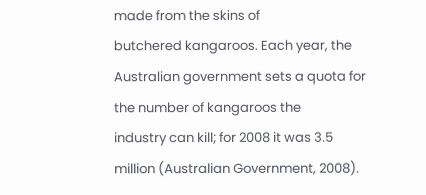made from the skins of
butchered kangaroos. Each year, the Australian government sets a quota for the number of kangaroos the
industry can kill; for 2008 it was 3.5 million (Australian Government, 2008).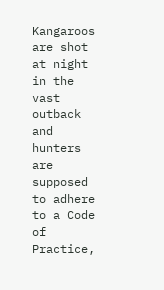Kangaroos are shot at night in the vast outback and hunters are supposed to adhere to a Code of Practice,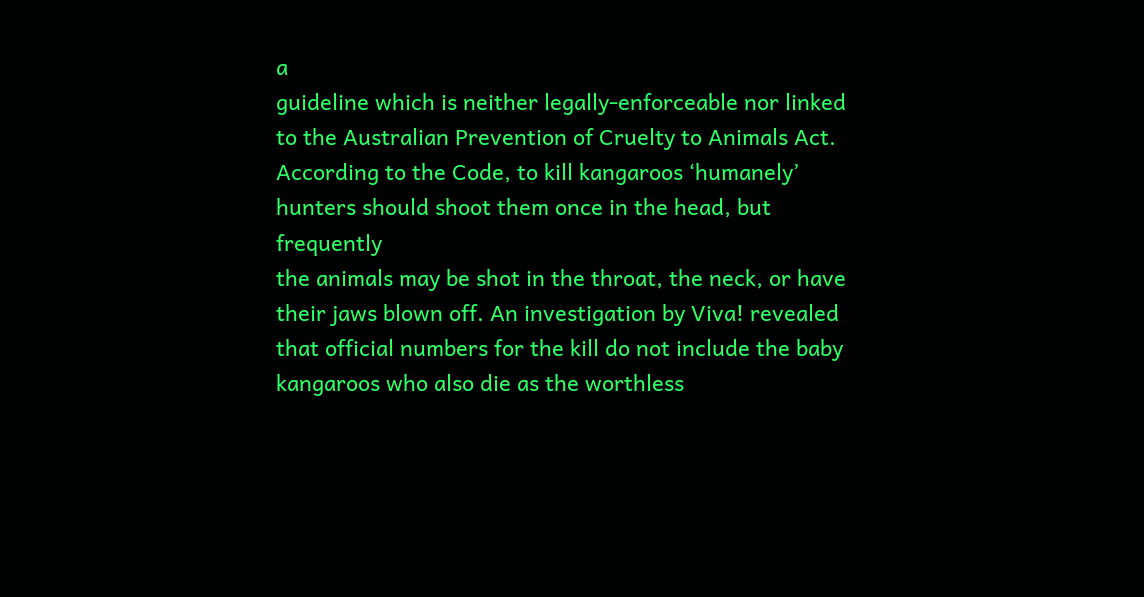a
guideline which is neither legally-enforceable nor linked to the Australian Prevention of Cruelty to Animals Act.
According to the Code, to kill kangaroos ‘humanely’ hunters should shoot them once in the head, but frequently
the animals may be shot in the throat, the neck, or have their jaws blown off. An investigation by Viva! revealed
that official numbers for the kill do not include the baby kangaroos who also die as the worthless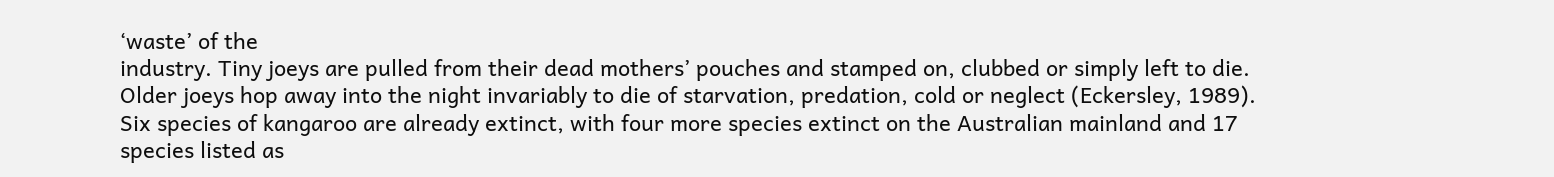‘waste’ of the
industry. Tiny joeys are pulled from their dead mothers’ pouches and stamped on, clubbed or simply left to die.
Older joeys hop away into the night invariably to die of starvation, predation, cold or neglect (Eckersley, 1989).
Six species of kangaroo are already extinct, with four more species extinct on the Australian mainland and 17
species listed as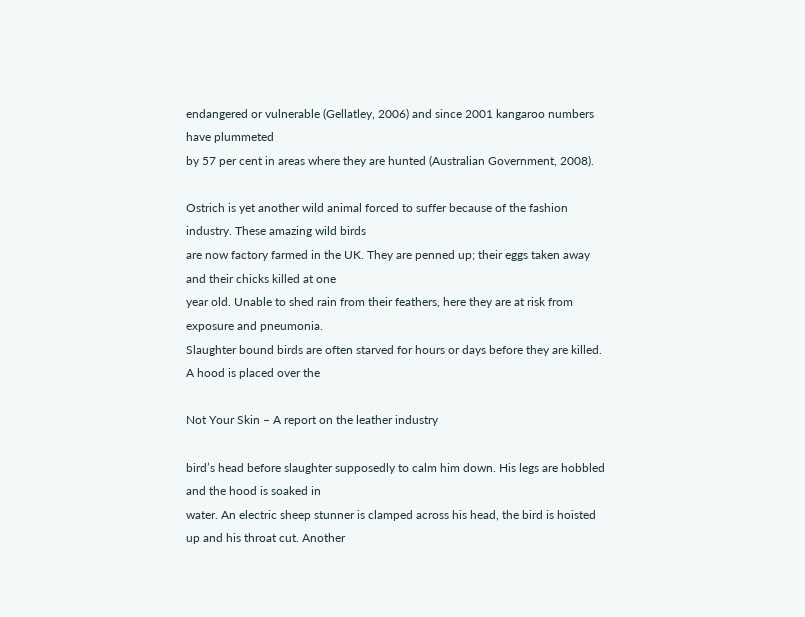endangered or vulnerable (Gellatley, 2006) and since 2001 kangaroo numbers have plummeted
by 57 per cent in areas where they are hunted (Australian Government, 2008).

Ostrich is yet another wild animal forced to suffer because of the fashion industry. These amazing wild birds
are now factory farmed in the UK. They are penned up; their eggs taken away and their chicks killed at one
year old. Unable to shed rain from their feathers, here they are at risk from exposure and pneumonia.
Slaughter bound birds are often starved for hours or days before they are killed. A hood is placed over the

Not Your Skin – A report on the leather industry

bird’s head before slaughter supposedly to calm him down. His legs are hobbled and the hood is soaked in
water. An electric sheep stunner is clamped across his head, the bird is hoisted up and his throat cut. Another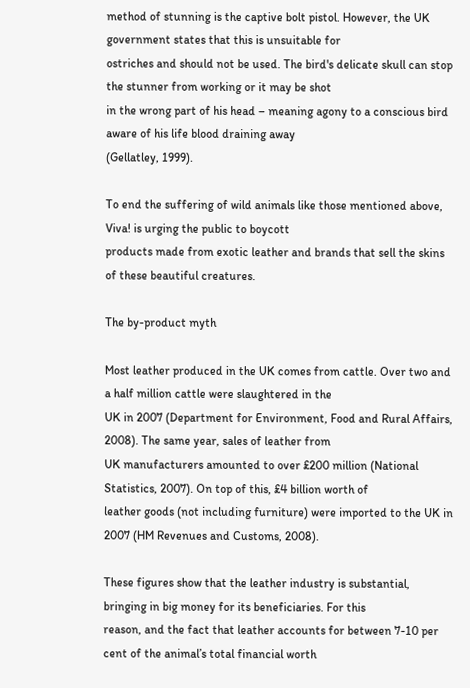method of stunning is the captive bolt pistol. However, the UK government states that this is unsuitable for
ostriches and should not be used. The bird's delicate skull can stop the stunner from working or it may be shot
in the wrong part of his head – meaning agony to a conscious bird aware of his life blood draining away
(Gellatley, 1999).

To end the suffering of wild animals like those mentioned above, Viva! is urging the public to boycott
products made from exotic leather and brands that sell the skins of these beautiful creatures.

The by-product myth

Most leather produced in the UK comes from cattle. Over two and a half million cattle were slaughtered in the
UK in 2007 (Department for Environment, Food and Rural Affairs, 2008). The same year, sales of leather from
UK manufacturers amounted to over £200 million (National Statistics, 2007). On top of this, £4 billion worth of
leather goods (not including furniture) were imported to the UK in 2007 (HM Revenues and Customs, 2008).

These figures show that the leather industry is substantial, bringing in big money for its beneficiaries. For this
reason, and the fact that leather accounts for between 7-10 per cent of the animal’s total financial worth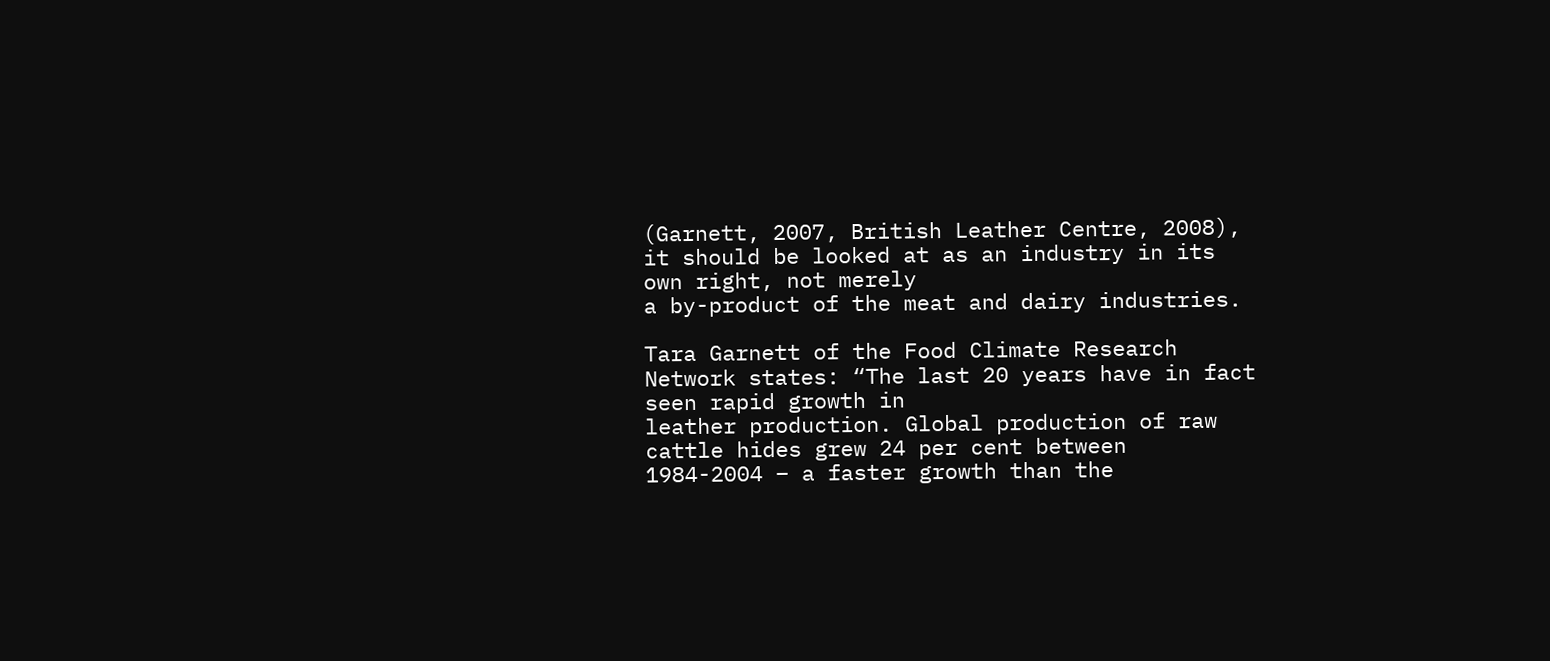(Garnett, 2007, British Leather Centre, 2008), it should be looked at as an industry in its own right, not merely
a by-product of the meat and dairy industries.

Tara Garnett of the Food Climate Research Network states: “The last 20 years have in fact seen rapid growth in
leather production. Global production of raw cattle hides grew 24 per cent between
1984-2004 – a faster growth than the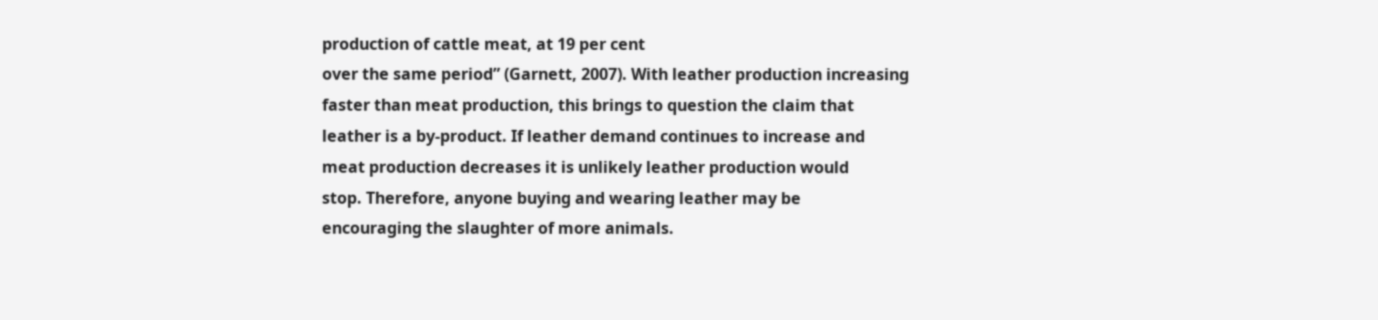production of cattle meat, at 19 per cent
over the same period” (Garnett, 2007). With leather production increasing
faster than meat production, this brings to question the claim that
leather is a by-product. If leather demand continues to increase and
meat production decreases it is unlikely leather production would
stop. Therefore, anyone buying and wearing leather may be
encouraging the slaughter of more animals.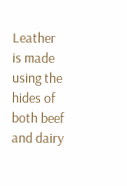Leather is made using the hides of both beef and dairy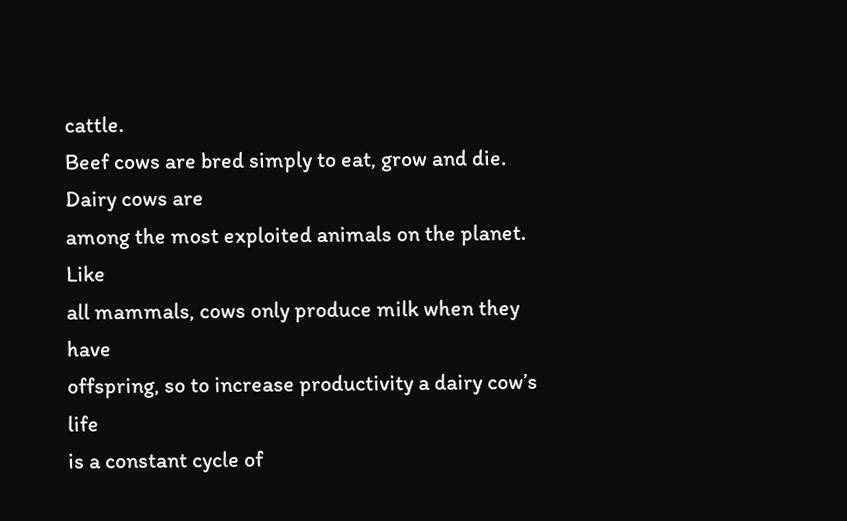cattle.
Beef cows are bred simply to eat, grow and die. Dairy cows are
among the most exploited animals on the planet. Like
all mammals, cows only produce milk when they have
offspring, so to increase productivity a dairy cow’s life
is a constant cycle of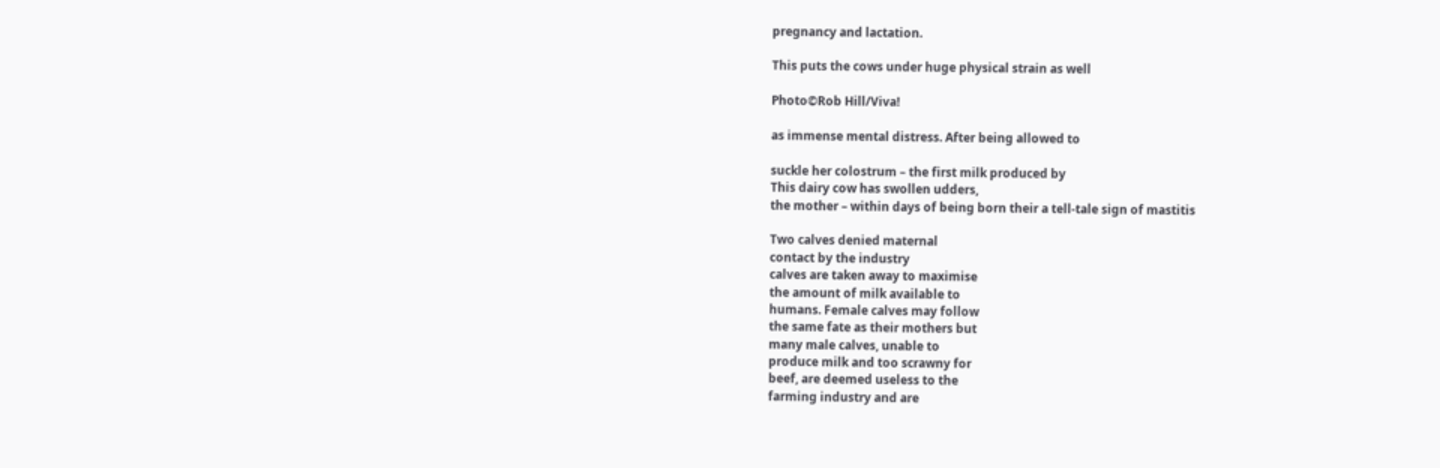pregnancy and lactation.

This puts the cows under huge physical strain as well

Photo©Rob Hill/Viva!

as immense mental distress. After being allowed to

suckle her colostrum – the first milk produced by
This dairy cow has swollen udders,
the mother – within days of being born their a tell-tale sign of mastitis

Two calves denied maternal
contact by the industry
calves are taken away to maximise
the amount of milk available to
humans. Female calves may follow
the same fate as their mothers but
many male calves, unable to
produce milk and too scrawny for
beef, are deemed useless to the
farming industry and are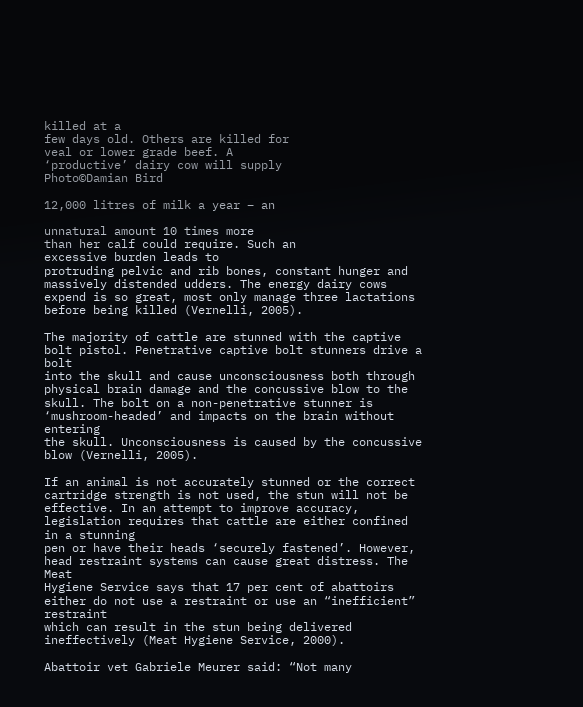killed at a
few days old. Others are killed for
veal or lower grade beef. A
‘productive’ dairy cow will supply
Photo©Damian Bird

12,000 litres of milk a year – an

unnatural amount 10 times more
than her calf could require. Such an
excessive burden leads to
protruding pelvic and rib bones, constant hunger and massively distended udders. The energy dairy cows
expend is so great, most only manage three lactations before being killed (Vernelli, 2005).

The majority of cattle are stunned with the captive bolt pistol. Penetrative captive bolt stunners drive a bolt
into the skull and cause unconsciousness both through physical brain damage and the concussive blow to the
skull. The bolt on a non-penetrative stunner is ‘mushroom-headed’ and impacts on the brain without entering
the skull. Unconsciousness is caused by the concussive blow (Vernelli, 2005).

If an animal is not accurately stunned or the correct cartridge strength is not used, the stun will not be
effective. In an attempt to improve accuracy, legislation requires that cattle are either confined in a stunning
pen or have their heads ‘securely fastened’. However, head restraint systems can cause great distress. The Meat
Hygiene Service says that 17 per cent of abattoirs either do not use a restraint or use an “inefficient” restraint
which can result in the stun being delivered ineffectively (Meat Hygiene Service, 2000).

Abattoir vet Gabriele Meurer said: “Not many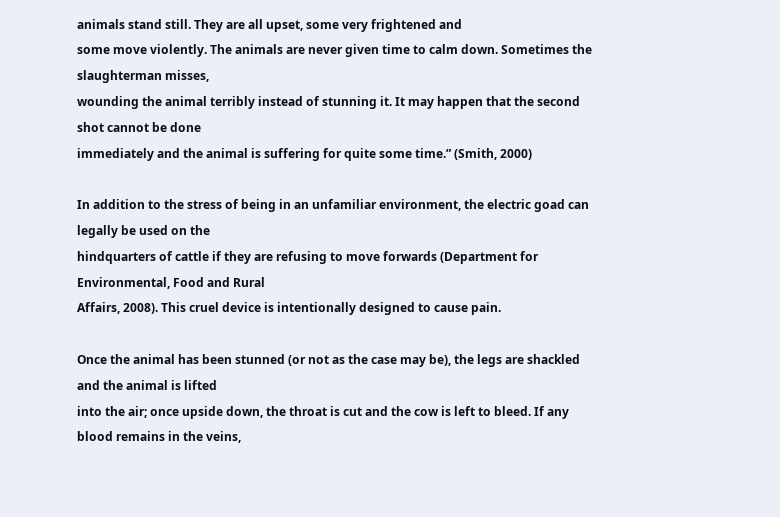animals stand still. They are all upset, some very frightened and
some move violently. The animals are never given time to calm down. Sometimes the slaughterman misses,
wounding the animal terribly instead of stunning it. It may happen that the second shot cannot be done
immediately and the animal is suffering for quite some time.” (Smith, 2000)

In addition to the stress of being in an unfamiliar environment, the electric goad can legally be used on the
hindquarters of cattle if they are refusing to move forwards (Department for Environmental, Food and Rural
Affairs, 2008). This cruel device is intentionally designed to cause pain.

Once the animal has been stunned (or not as the case may be), the legs are shackled and the animal is lifted
into the air; once upside down, the throat is cut and the cow is left to bleed. If any blood remains in the veins,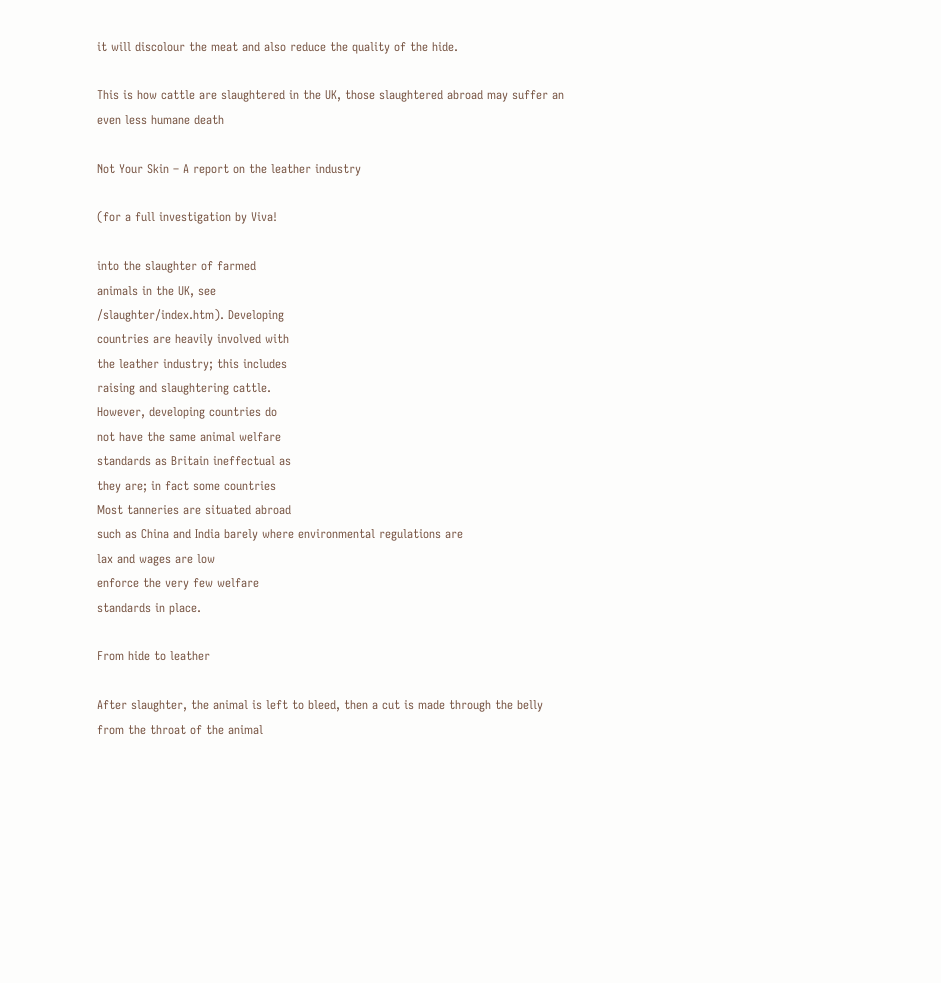it will discolour the meat and also reduce the quality of the hide.

This is how cattle are slaughtered in the UK, those slaughtered abroad may suffer an even less humane death

Not Your Skin – A report on the leather industry

(for a full investigation by Viva!

into the slaughter of farmed
animals in the UK, see
/slaughter/index.htm). Developing
countries are heavily involved with
the leather industry; this includes
raising and slaughtering cattle.
However, developing countries do
not have the same animal welfare
standards as Britain ineffectual as
they are; in fact some countries
Most tanneries are situated abroad
such as China and India barely where environmental regulations are
lax and wages are low
enforce the very few welfare
standards in place.

From hide to leather

After slaughter, the animal is left to bleed, then a cut is made through the belly from the throat of the animal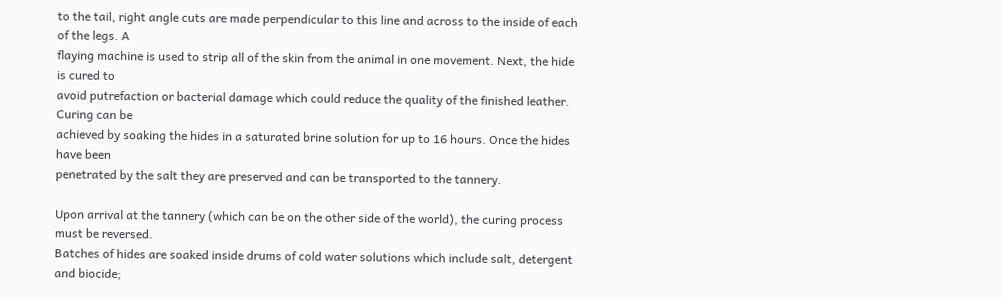to the tail, right angle cuts are made perpendicular to this line and across to the inside of each of the legs. A
flaying machine is used to strip all of the skin from the animal in one movement. Next, the hide is cured to
avoid putrefaction or bacterial damage which could reduce the quality of the finished leather. Curing can be
achieved by soaking the hides in a saturated brine solution for up to 16 hours. Once the hides have been
penetrated by the salt they are preserved and can be transported to the tannery.

Upon arrival at the tannery (which can be on the other side of the world), the curing process must be reversed.
Batches of hides are soaked inside drums of cold water solutions which include salt, detergent and biocide;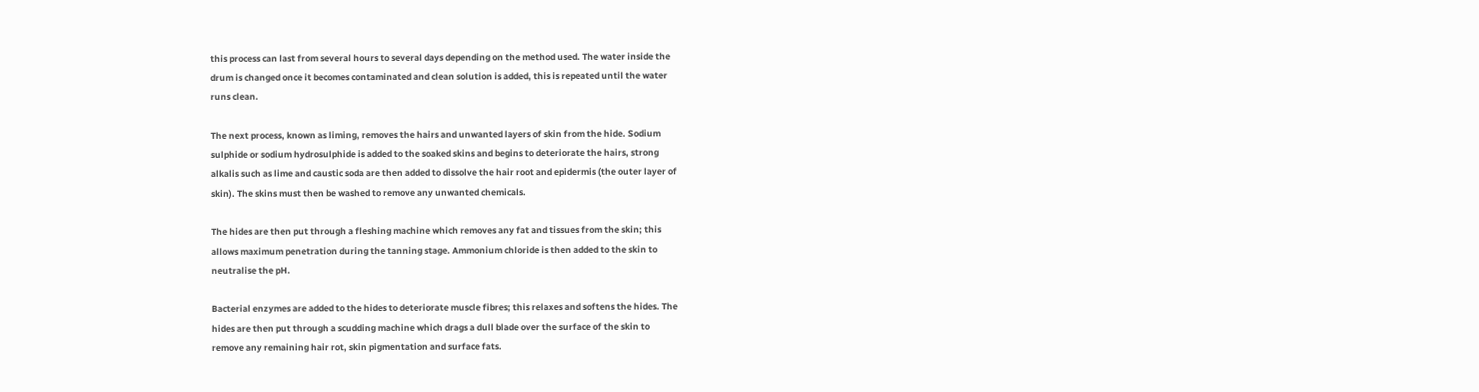this process can last from several hours to several days depending on the method used. The water inside the
drum is changed once it becomes contaminated and clean solution is added, this is repeated until the water
runs clean.

The next process, known as liming, removes the hairs and unwanted layers of skin from the hide. Sodium
sulphide or sodium hydrosulphide is added to the soaked skins and begins to deteriorate the hairs, strong
alkalis such as lime and caustic soda are then added to dissolve the hair root and epidermis (the outer layer of
skin). The skins must then be washed to remove any unwanted chemicals.

The hides are then put through a fleshing machine which removes any fat and tissues from the skin; this
allows maximum penetration during the tanning stage. Ammonium chloride is then added to the skin to
neutralise the pH.

Bacterial enzymes are added to the hides to deteriorate muscle fibres; this relaxes and softens the hides. The
hides are then put through a scudding machine which drags a dull blade over the surface of the skin to
remove any remaining hair rot, skin pigmentation and surface fats.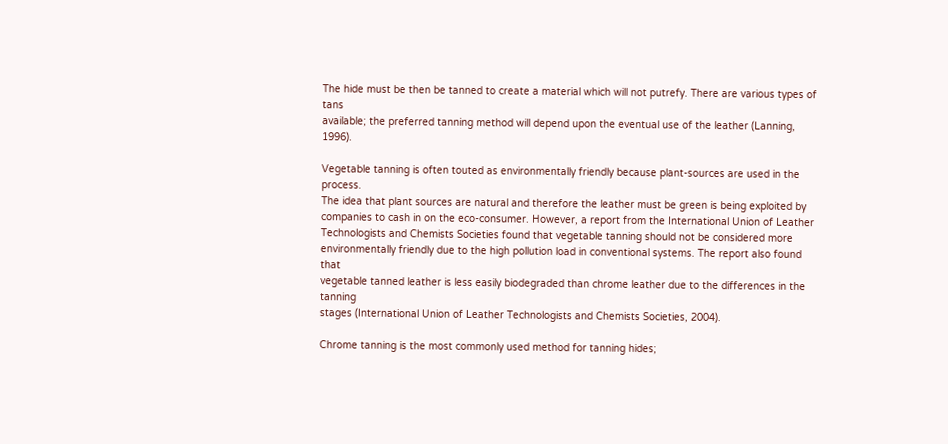The hide must be then be tanned to create a material which will not putrefy. There are various types of tans
available; the preferred tanning method will depend upon the eventual use of the leather (Lanning, 1996).

Vegetable tanning is often touted as environmentally friendly because plant-sources are used in the process.
The idea that plant sources are natural and therefore the leather must be green is being exploited by
companies to cash in on the eco-consumer. However, a report from the International Union of Leather
Technologists and Chemists Societies found that vegetable tanning should not be considered more
environmentally friendly due to the high pollution load in conventional systems. The report also found that
vegetable tanned leather is less easily biodegraded than chrome leather due to the differences in the tanning
stages (International Union of Leather Technologists and Chemists Societies, 2004).

Chrome tanning is the most commonly used method for tanning hides;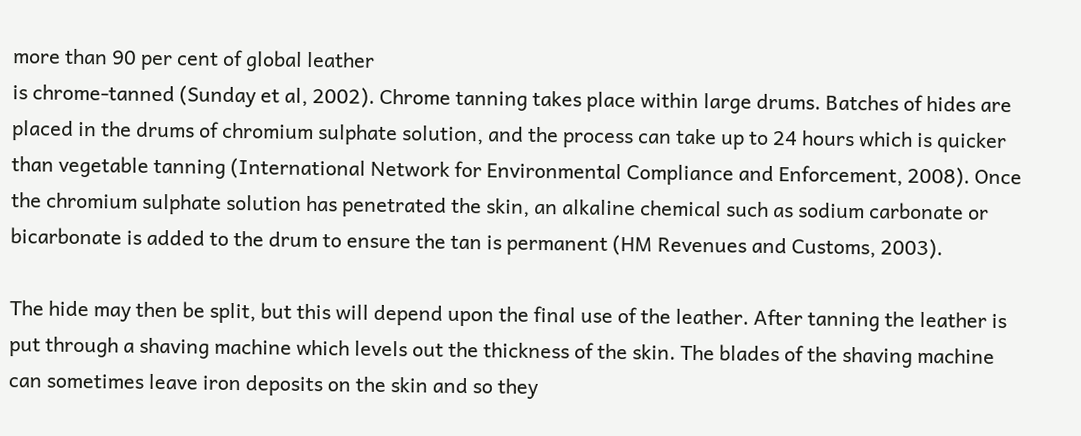more than 90 per cent of global leather
is chrome-tanned (Sunday et al, 2002). Chrome tanning takes place within large drums. Batches of hides are
placed in the drums of chromium sulphate solution, and the process can take up to 24 hours which is quicker
than vegetable tanning (International Network for Environmental Compliance and Enforcement, 2008). Once
the chromium sulphate solution has penetrated the skin, an alkaline chemical such as sodium carbonate or
bicarbonate is added to the drum to ensure the tan is permanent (HM Revenues and Customs, 2003).

The hide may then be split, but this will depend upon the final use of the leather. After tanning the leather is
put through a shaving machine which levels out the thickness of the skin. The blades of the shaving machine
can sometimes leave iron deposits on the skin and so they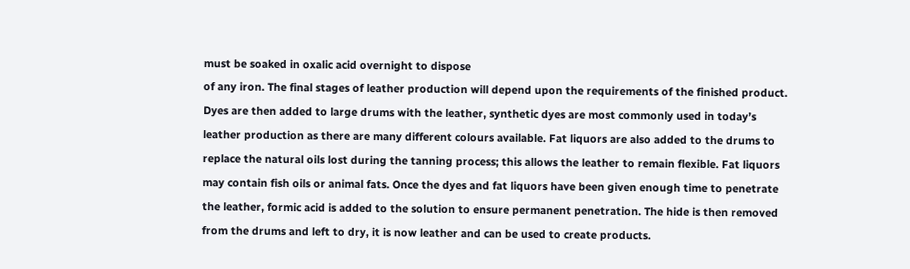must be soaked in oxalic acid overnight to dispose
of any iron. The final stages of leather production will depend upon the requirements of the finished product.
Dyes are then added to large drums with the leather, synthetic dyes are most commonly used in today’s
leather production as there are many different colours available. Fat liquors are also added to the drums to
replace the natural oils lost during the tanning process; this allows the leather to remain flexible. Fat liquors
may contain fish oils or animal fats. Once the dyes and fat liquors have been given enough time to penetrate
the leather, formic acid is added to the solution to ensure permanent penetration. The hide is then removed
from the drums and left to dry, it is now leather and can be used to create products.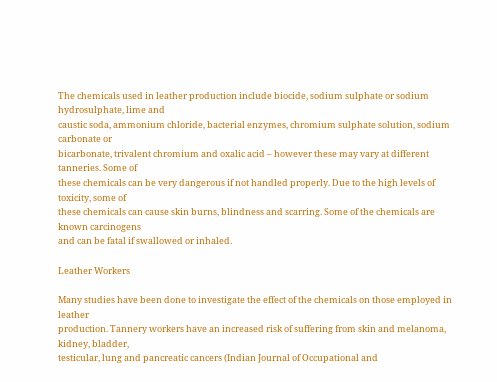The chemicals used in leather production include biocide, sodium sulphate or sodium hydrosulphate, lime and
caustic soda, ammonium chloride, bacterial enzymes, chromium sulphate solution, sodium carbonate or
bicarbonate, trivalent chromium and oxalic acid – however these may vary at different tanneries. Some of
these chemicals can be very dangerous if not handled properly. Due to the high levels of toxicity, some of
these chemicals can cause skin burns, blindness and scarring. Some of the chemicals are known carcinogens
and can be fatal if swallowed or inhaled.

Leather Workers

Many studies have been done to investigate the effect of the chemicals on those employed in leather
production. Tannery workers have an increased risk of suffering from skin and melanoma, kidney, bladder,
testicular, lung and pancreatic cancers (Indian Journal of Occupational and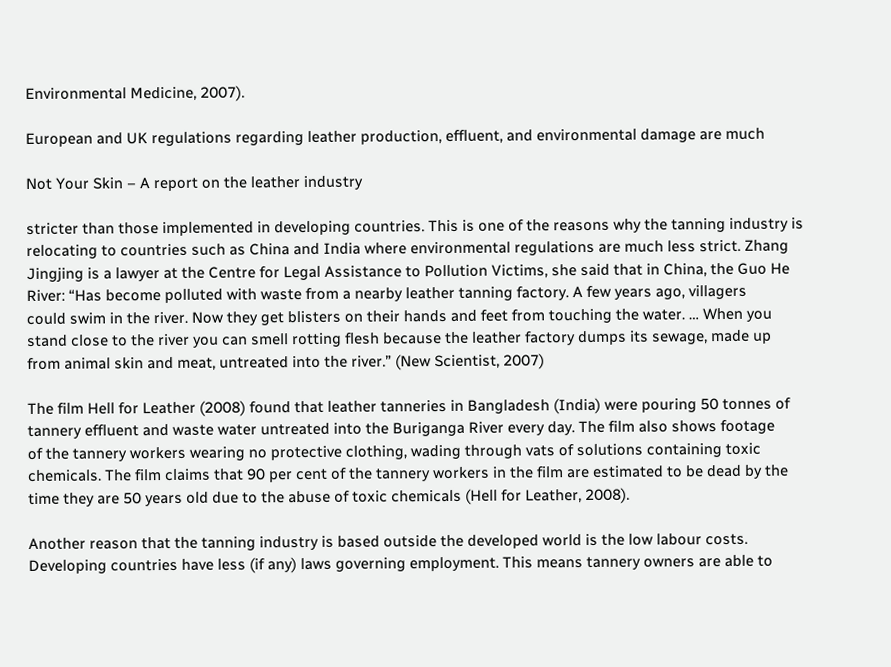Environmental Medicine, 2007).

European and UK regulations regarding leather production, effluent, and environmental damage are much

Not Your Skin – A report on the leather industry

stricter than those implemented in developing countries. This is one of the reasons why the tanning industry is
relocating to countries such as China and India where environmental regulations are much less strict. Zhang
Jingjing is a lawyer at the Centre for Legal Assistance to Pollution Victims, she said that in China, the Guo He
River: “Has become polluted with waste from a nearby leather tanning factory. A few years ago, villagers
could swim in the river. Now they get blisters on their hands and feet from touching the water. … When you
stand close to the river you can smell rotting flesh because the leather factory dumps its sewage, made up
from animal skin and meat, untreated into the river.” (New Scientist, 2007)

The film Hell for Leather (2008) found that leather tanneries in Bangladesh (India) were pouring 50 tonnes of
tannery effluent and waste water untreated into the Buriganga River every day. The film also shows footage
of the tannery workers wearing no protective clothing, wading through vats of solutions containing toxic
chemicals. The film claims that 90 per cent of the tannery workers in the film are estimated to be dead by the
time they are 50 years old due to the abuse of toxic chemicals (Hell for Leather, 2008).

Another reason that the tanning industry is based outside the developed world is the low labour costs.
Developing countries have less (if any) laws governing employment. This means tannery owners are able to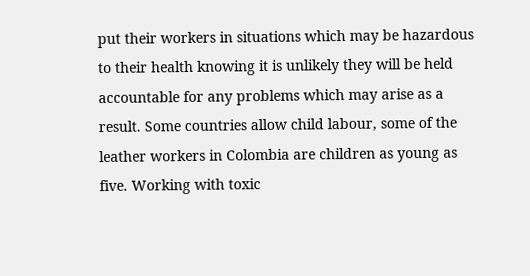put their workers in situations which may be hazardous to their health knowing it is unlikely they will be held
accountable for any problems which may arise as a result. Some countries allow child labour, some of the
leather workers in Colombia are children as young as five. Working with toxic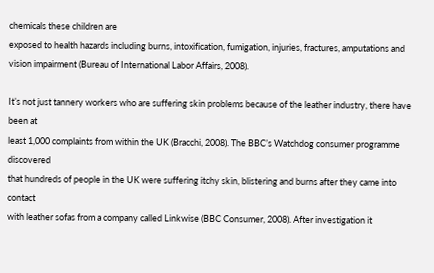chemicals these children are
exposed to health hazards including burns, intoxification, fumigation, injuries, fractures, amputations and
vision impairment (Bureau of International Labor Affairs, 2008).

It’s not just tannery workers who are suffering skin problems because of the leather industry, there have been at
least 1,000 complaints from within the UK (Bracchi, 2008). The BBC’s Watchdog consumer programme discovered
that hundreds of people in the UK were suffering itchy skin, blistering and burns after they came into contact
with leather sofas from a company called Linkwise (BBC Consumer, 2008). After investigation it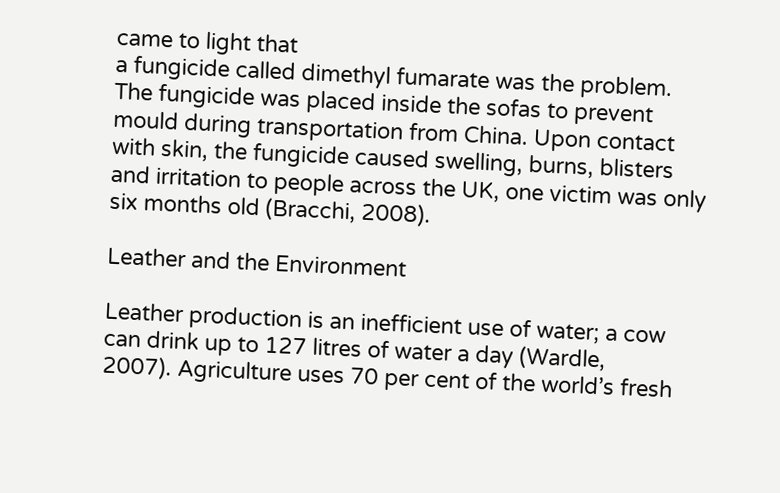came to light that
a fungicide called dimethyl fumarate was the problem. The fungicide was placed inside the sofas to prevent
mould during transportation from China. Upon contact with skin, the fungicide caused swelling, burns, blisters
and irritation to people across the UK, one victim was only six months old (Bracchi, 2008).

Leather and the Environment

Leather production is an inefficient use of water; a cow can drink up to 127 litres of water a day (Wardle,
2007). Agriculture uses 70 per cent of the world’s fresh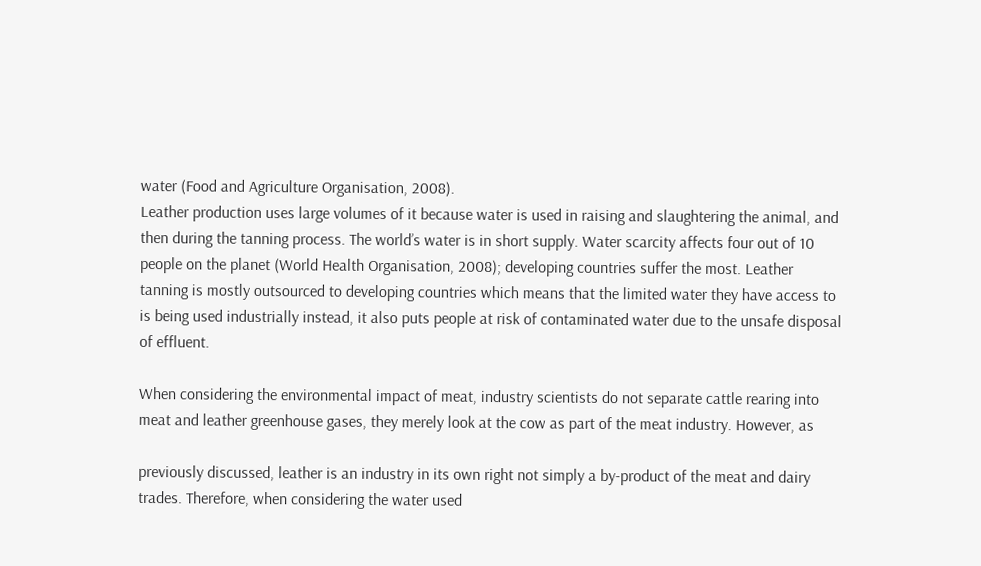water (Food and Agriculture Organisation, 2008).
Leather production uses large volumes of it because water is used in raising and slaughtering the animal, and
then during the tanning process. The world’s water is in short supply. Water scarcity affects four out of 10
people on the planet (World Health Organisation, 2008); developing countries suffer the most. Leather
tanning is mostly outsourced to developing countries which means that the limited water they have access to
is being used industrially instead, it also puts people at risk of contaminated water due to the unsafe disposal
of effluent.

When considering the environmental impact of meat, industry scientists do not separate cattle rearing into
meat and leather greenhouse gases, they merely look at the cow as part of the meat industry. However, as

previously discussed, leather is an industry in its own right not simply a by-product of the meat and dairy
trades. Therefore, when considering the water used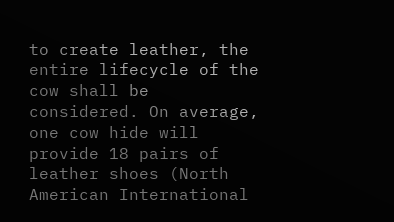to create leather, the entire lifecycle of the cow shall be
considered. On average, one cow hide will provide 18 pairs of leather shoes (North American International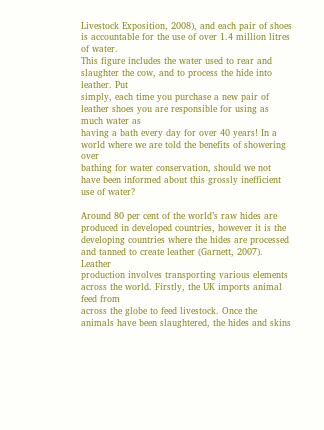Livestock Exposition, 2008), and each pair of shoes is accountable for the use of over 1.4 million litres of water.
This figure includes the water used to rear and slaughter the cow, and to process the hide into leather. Put
simply, each time you purchase a new pair of leather shoes you are responsible for using as much water as
having a bath every day for over 40 years! In a world where we are told the benefits of showering over
bathing for water conservation, should we not have been informed about this grossly inefficient use of water?

Around 80 per cent of the world’s raw hides are produced in developed countries, however it is the
developing countries where the hides are processed and tanned to create leather (Garnett, 2007). Leather
production involves transporting various elements across the world. Firstly, the UK imports animal feed from
across the globe to feed livestock. Once the animals have been slaughtered, the hides and skins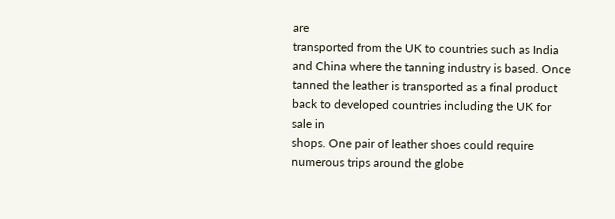are
transported from the UK to countries such as India and China where the tanning industry is based. Once
tanned the leather is transported as a final product back to developed countries including the UK for sale in
shops. One pair of leather shoes could require numerous trips around the globe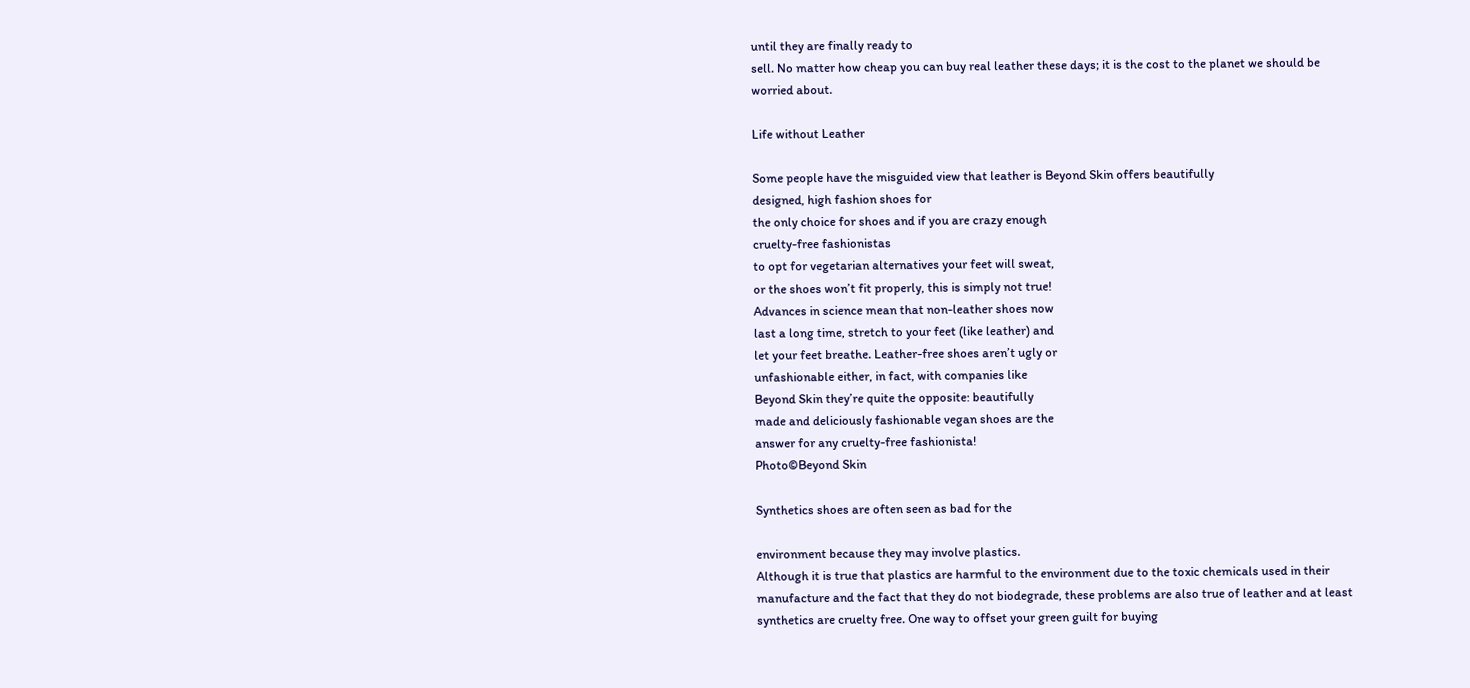until they are finally ready to
sell. No matter how cheap you can buy real leather these days; it is the cost to the planet we should be
worried about.

Life without Leather

Some people have the misguided view that leather is Beyond Skin offers beautifully
designed, high fashion shoes for
the only choice for shoes and if you are crazy enough
cruelty-free fashionistas
to opt for vegetarian alternatives your feet will sweat,
or the shoes won’t fit properly, this is simply not true!
Advances in science mean that non-leather shoes now
last a long time, stretch to your feet (like leather) and
let your feet breathe. Leather-free shoes aren’t ugly or
unfashionable either, in fact, with companies like
Beyond Skin they’re quite the opposite: beautifully
made and deliciously fashionable vegan shoes are the
answer for any cruelty-free fashionista!
Photo©Beyond Skin

Synthetics shoes are often seen as bad for the

environment because they may involve plastics.
Although it is true that plastics are harmful to the environment due to the toxic chemicals used in their
manufacture and the fact that they do not biodegrade, these problems are also true of leather and at least
synthetics are cruelty free. One way to offset your green guilt for buying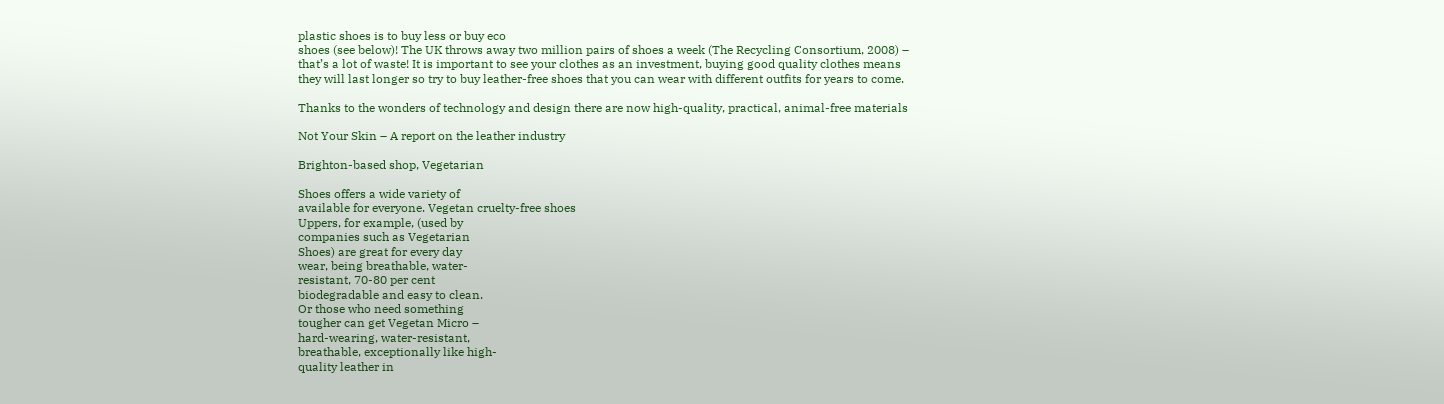plastic shoes is to buy less or buy eco
shoes (see below)! The UK throws away two million pairs of shoes a week (The Recycling Consortium, 2008) –
that’s a lot of waste! It is important to see your clothes as an investment, buying good quality clothes means
they will last longer so try to buy leather-free shoes that you can wear with different outfits for years to come.

Thanks to the wonders of technology and design there are now high-quality, practical, animal-free materials

Not Your Skin – A report on the leather industry

Brighton-based shop, Vegetarian

Shoes offers a wide variety of
available for everyone. Vegetan cruelty-free shoes
Uppers, for example, (used by
companies such as Vegetarian
Shoes) are great for every day
wear, being breathable, water-
resistant, 70-80 per cent
biodegradable and easy to clean.
Or those who need something
tougher can get Vegetan Micro –
hard-wearing, water-resistant,
breathable, exceptionally like high-
quality leather in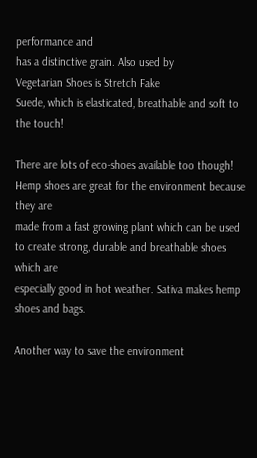performance and
has a distinctive grain. Also used by
Vegetarian Shoes is Stretch Fake
Suede, which is elasticated, breathable and soft to the touch!

There are lots of eco-shoes available too though! Hemp shoes are great for the environment because they are
made from a fast growing plant which can be used to create strong, durable and breathable shoes which are
especially good in hot weather. Sativa makes hemp shoes and bags.

Another way to save the environment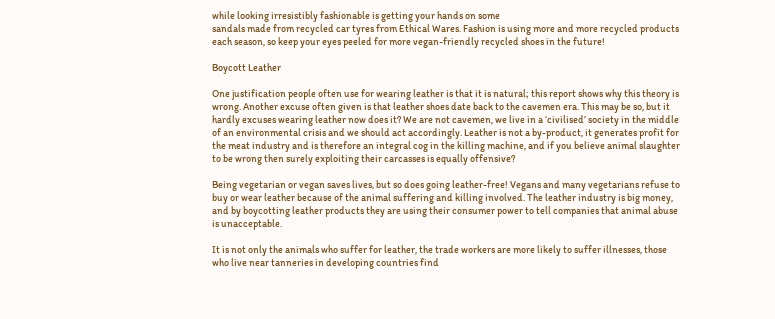while looking irresistibly fashionable is getting your hands on some
sandals made from recycled car tyres from Ethical Wares. Fashion is using more and more recycled products
each season, so keep your eyes peeled for more vegan-friendly recycled shoes in the future!

Boycott Leather

One justification people often use for wearing leather is that it is natural; this report shows why this theory is
wrong. Another excuse often given is that leather shoes date back to the cavemen era. This may be so, but it
hardly excuses wearing leather now does it? We are not cavemen, we live in a ‘civilised’ society in the middle
of an environmental crisis and we should act accordingly. Leather is not a by-product, it generates profit for
the meat industry and is therefore an integral cog in the killing machine, and if you believe animal slaughter
to be wrong then surely exploiting their carcasses is equally offensive?

Being vegetarian or vegan saves lives, but so does going leather-free! Vegans and many vegetarians refuse to
buy or wear leather because of the animal suffering and killing involved. The leather industry is big money,
and by boycotting leather products they are using their consumer power to tell companies that animal abuse
is unacceptable.

It is not only the animals who suffer for leather, the trade workers are more likely to suffer illnesses, those
who live near tanneries in developing countries find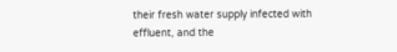their fresh water supply infected with effluent, and the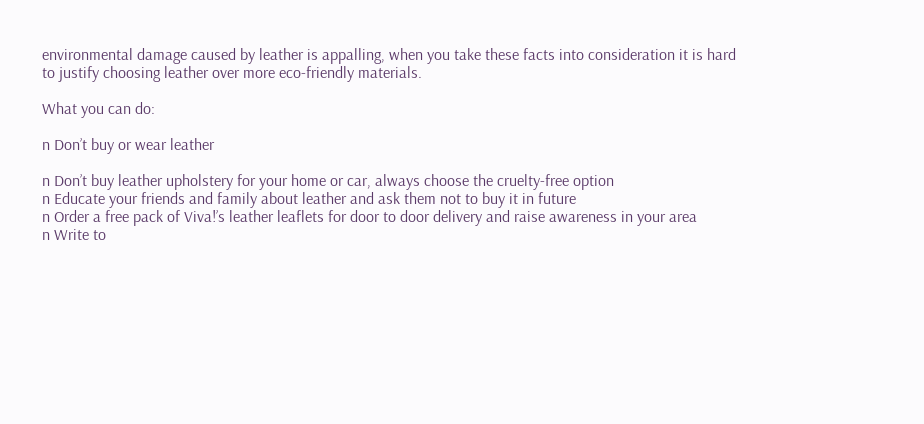environmental damage caused by leather is appalling, when you take these facts into consideration it is hard
to justify choosing leather over more eco-friendly materials.

What you can do:

n Don’t buy or wear leather

n Don’t buy leather upholstery for your home or car, always choose the cruelty-free option
n Educate your friends and family about leather and ask them not to buy it in future
n Order a free pack of Viva!’s leather leaflets for door to door delivery and raise awareness in your area
n Write to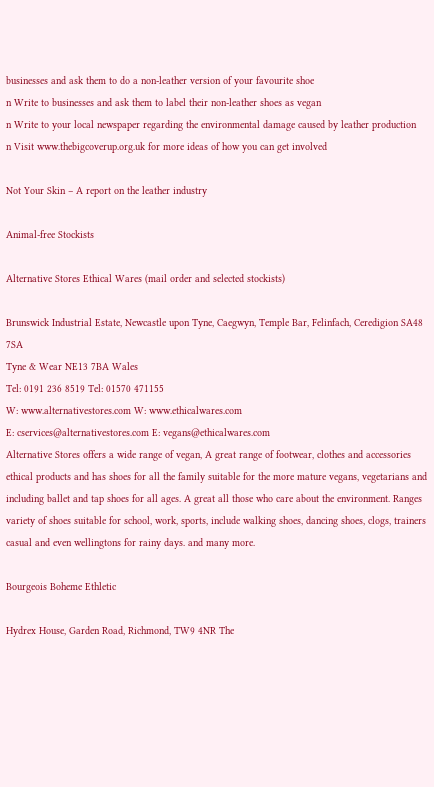businesses and ask them to do a non-leather version of your favourite shoe
n Write to businesses and ask them to label their non-leather shoes as vegan
n Write to your local newspaper regarding the environmental damage caused by leather production
n Visit www.thebigcoverup.org.uk for more ideas of how you can get involved

Not Your Skin – A report on the leather industry

Animal-free Stockists

Alternative Stores Ethical Wares (mail order and selected stockists)

Brunswick Industrial Estate, Newcastle upon Tyne, Caegwyn, Temple Bar, Felinfach, Ceredigion SA48 7SA
Tyne & Wear NE13 7BA Wales
Tel: 0191 236 8519 Tel: 01570 471155
W: www.alternativestores.com W: www.ethicalwares.com
E: cservices@alternativestores.com E: vegans@ethicalwares.com
Alternative Stores offers a wide range of vegan, A great range of footwear, clothes and accessories
ethical products and has shoes for all the family suitable for the more mature vegans, vegetarians and
including ballet and tap shoes for all ages. A great all those who care about the environment. Ranges
variety of shoes suitable for school, work, sports, include walking shoes, dancing shoes, clogs, trainers
casual and even wellingtons for rainy days. and many more.

Bourgeois Boheme Ethletic

Hydrex House, Garden Road, Richmond, TW9 4NR The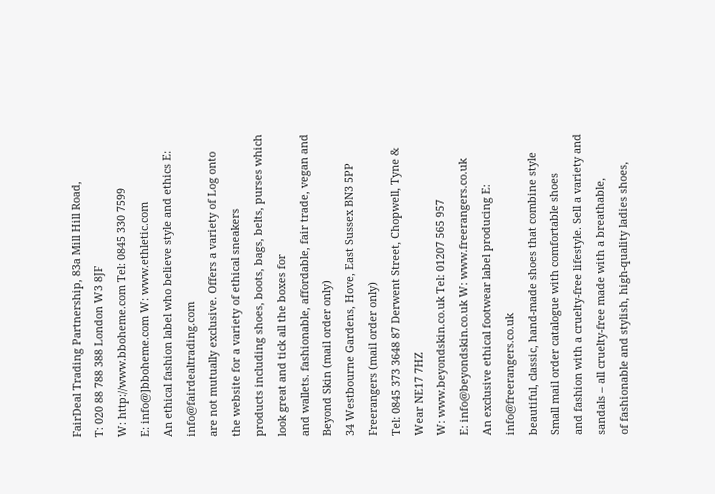FairDeal Trading Partnership, 83a Mill Hill Road,
T: 020 88 788 388 London W3 8JF
W: http://www.bboheme.com Tel: 0845 330 7599
E: info@]bboheme.com W: www.ethletic.com
An ethical fashion label who believe style and ethics E: info@fairdealtrading.com
are not mutually exclusive. Offers a variety of Log onto the website for a variety of ethical sneakers
products including shoes, boots, bags, belts, purses which look great and tick all the boxes for
and wallets. fashionable, affordable, fair trade, vegan and
Beyond Skin (mail order only)
34 Westbourne Gardens, Hove, East Sussex BN3 5PP Freerangers (mail order only)
Tel: 0845 373 3648 87 Derwent Street, Chopwell, Tyne & Wear NE17 7HZ
W: www.beyondskin.co.uk Tel: 01207 565 957
E: info@beyondskin.co.uk W: www.freerangers.co.uk
An exclusive ethical footwear label producing E: info@freerangers.co.uk
beautiful, classic, hand-made shoes that combine style Small mail order catalogue with comfortable shoes
and fashion with a cruelty-free lifestyle. Sell a variety and sandals – all cruelty-free made with a breathable,
of fashionable and stylish, high-quality ladies shoes,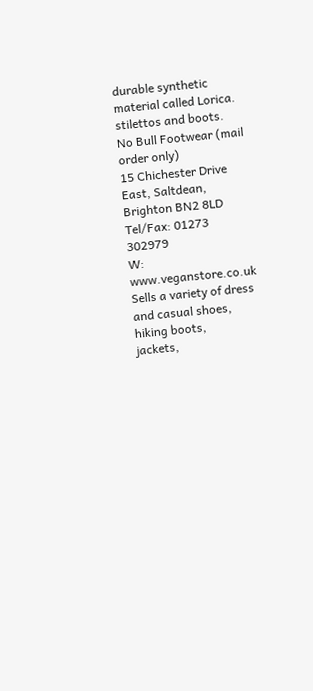durable synthetic material called Lorica.
stilettos and boots.
No Bull Footwear (mail order only)
15 Chichester Drive East, Saltdean, Brighton BN2 8LD
Tel/Fax: 01273 302979
W: www.veganstore.co.uk
Sells a variety of dress and casual shoes, hiking boots,
jackets,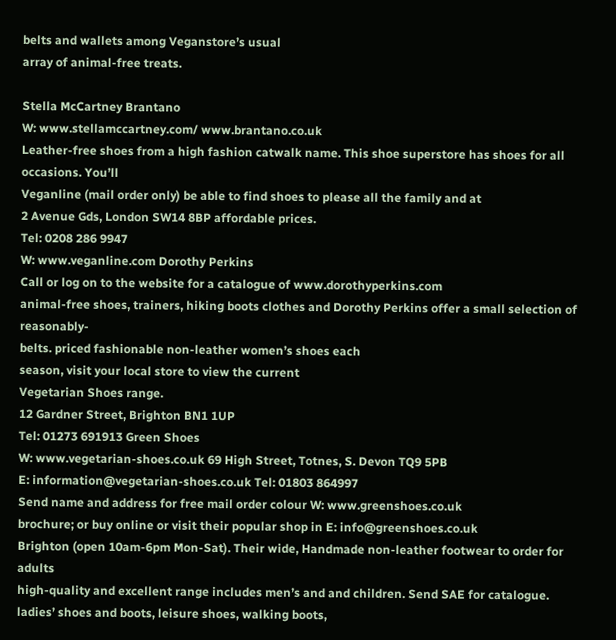belts and wallets among Veganstore’s usual
array of animal-free treats.

Stella McCartney Brantano
W: www.stellamccartney.com/ www.brantano.co.uk
Leather-free shoes from a high fashion catwalk name. This shoe superstore has shoes for all occasions. You’ll
Veganline (mail order only) be able to find shoes to please all the family and at
2 Avenue Gds, London SW14 8BP affordable prices.
Tel: 0208 286 9947
W: www.veganline.com Dorothy Perkins
Call or log on to the website for a catalogue of www.dorothyperkins.com
animal-free shoes, trainers, hiking boots clothes and Dorothy Perkins offer a small selection of reasonably-
belts. priced fashionable non-leather women’s shoes each
season, visit your local store to view the current
Vegetarian Shoes range.
12 Gardner Street, Brighton BN1 1UP
Tel: 01273 691913 Green Shoes
W: www.vegetarian-shoes.co.uk 69 High Street, Totnes, S. Devon TQ9 5PB
E: information@vegetarian-shoes.co.uk Tel: 01803 864997
Send name and address for free mail order colour W: www.greenshoes.co.uk
brochure; or buy online or visit their popular shop in E: info@greenshoes.co.uk
Brighton (open 10am-6pm Mon-Sat). Their wide, Handmade non-leather footwear to order for adults
high-quality and excellent range includes men’s and and children. Send SAE for catalogue.
ladies’ shoes and boots, leisure shoes, walking boots,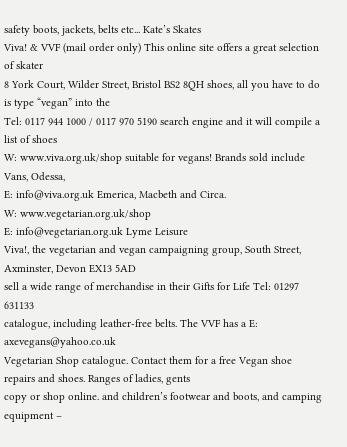safety boots, jackets, belts etc... Kate’s Skates
Viva! & VVF (mail order only) This online site offers a great selection of skater
8 York Court, Wilder Street, Bristol BS2 8QH shoes, all you have to do is type “vegan” into the
Tel: 0117 944 1000 / 0117 970 5190 search engine and it will compile a list of shoes
W: www.viva.org.uk/shop suitable for vegans! Brands sold include Vans, Odessa,
E: info@viva.org.uk Emerica, Macbeth and Circa.
W: www.vegetarian.org.uk/shop
E: info@vegetarian.org.uk Lyme Leisure
Viva!, the vegetarian and vegan campaigning group, South Street, Axminster, Devon EX13 5AD
sell a wide range of merchandise in their Gifts for Life Tel: 01297 631133
catalogue, including leather-free belts. The VVF has a E: axevegans@yahoo.co.uk
Vegetarian Shop catalogue. Contact them for a free Vegan shoe repairs and shoes. Ranges of ladies, gents
copy or shop online. and children’s footwear and boots, and camping
equipment –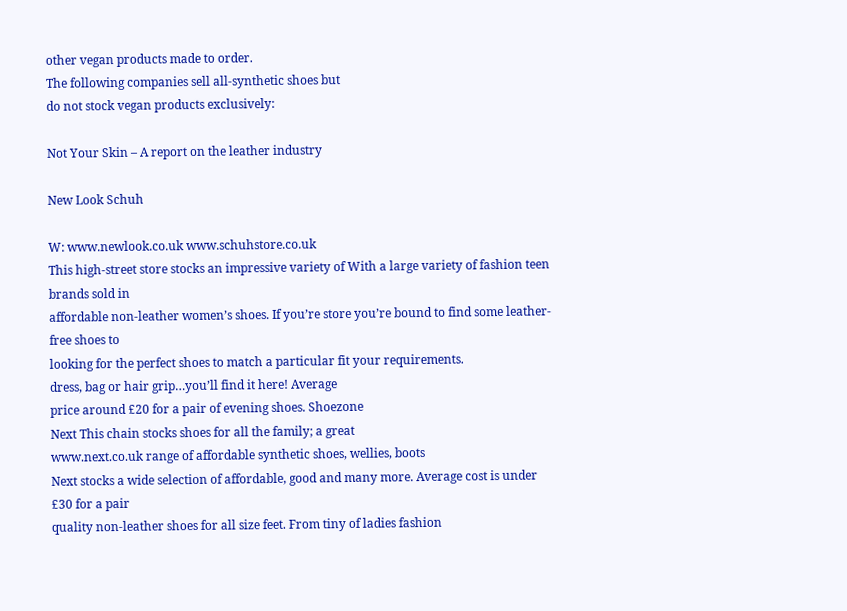other vegan products made to order.
The following companies sell all-synthetic shoes but
do not stock vegan products exclusively:

Not Your Skin – A report on the leather industry

New Look Schuh

W: www.newlook.co.uk www.schuhstore.co.uk
This high-street store stocks an impressive variety of With a large variety of fashion teen brands sold in
affordable non-leather women’s shoes. If you’re store you’re bound to find some leather-free shoes to
looking for the perfect shoes to match a particular fit your requirements.
dress, bag or hair grip…you’ll find it here! Average
price around £20 for a pair of evening shoes. Shoezone
Next This chain stocks shoes for all the family; a great
www.next.co.uk range of affordable synthetic shoes, wellies, boots
Next stocks a wide selection of affordable, good and many more. Average cost is under £30 for a pair
quality non-leather shoes for all size feet. From tiny of ladies fashion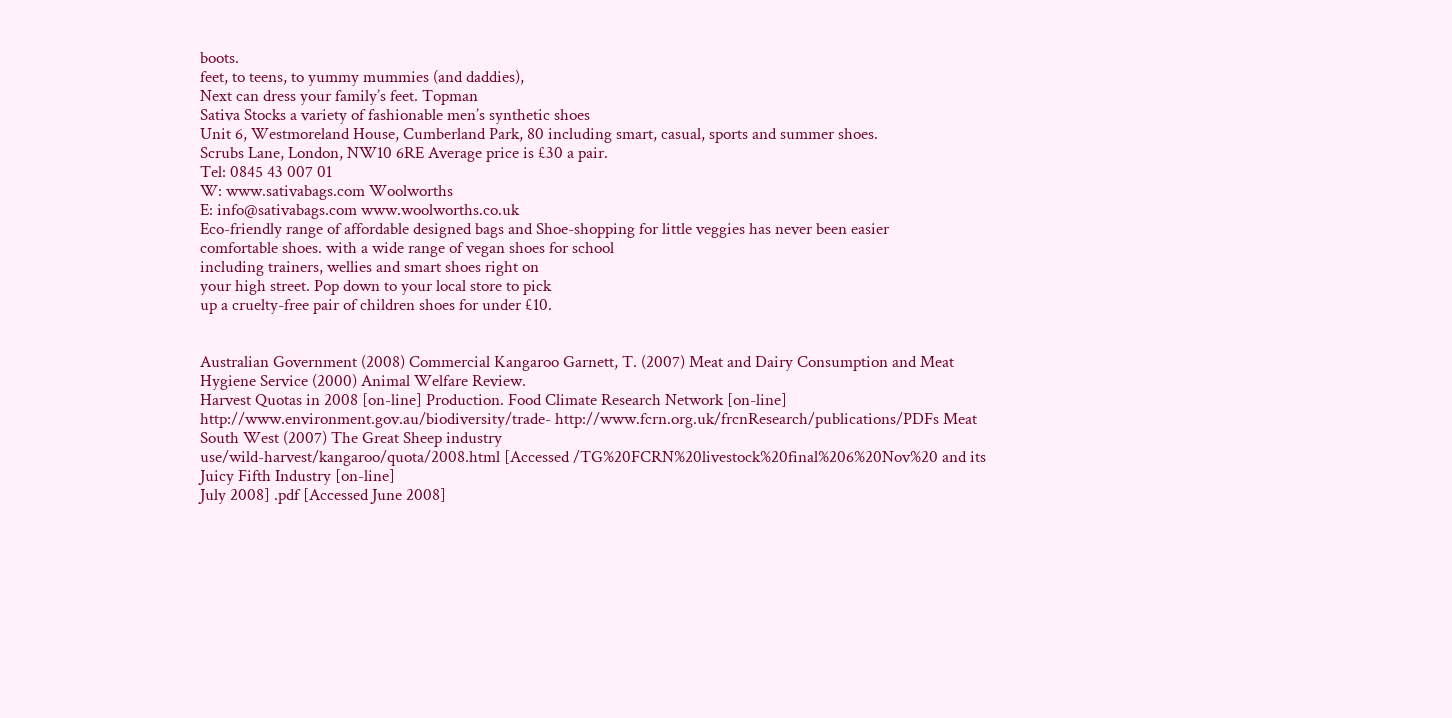boots.
feet, to teens, to yummy mummies (and daddies),
Next can dress your family’s feet. Topman
Sativa Stocks a variety of fashionable men’s synthetic shoes
Unit 6, Westmoreland House, Cumberland Park, 80 including smart, casual, sports and summer shoes.
Scrubs Lane, London, NW10 6RE Average price is £30 a pair.
Tel: 0845 43 007 01
W: www.sativabags.com Woolworths
E: info@sativabags.com www.woolworths.co.uk
Eco-friendly range of affordable designed bags and Shoe-shopping for little veggies has never been easier
comfortable shoes. with a wide range of vegan shoes for school
including trainers, wellies and smart shoes right on
your high street. Pop down to your local store to pick
up a cruelty-free pair of children shoes for under £10.


Australian Government (2008) Commercial Kangaroo Garnett, T. (2007) Meat and Dairy Consumption and Meat Hygiene Service (2000) Animal Welfare Review.
Harvest Quotas in 2008 [on-line] Production. Food Climate Research Network [on-line]
http://www.environment.gov.au/biodiversity/trade- http://www.fcrn.org.uk/frcnResearch/publications/PDFs Meat South West (2007) The Great Sheep industry
use/wild-harvest/kangaroo/quota/2008.html [Accessed /TG%20FCRN%20livestock%20final%206%20Nov%20 and its Juicy Fifth Industry [on-line]
July 2008] .pdf [Accessed June 2008]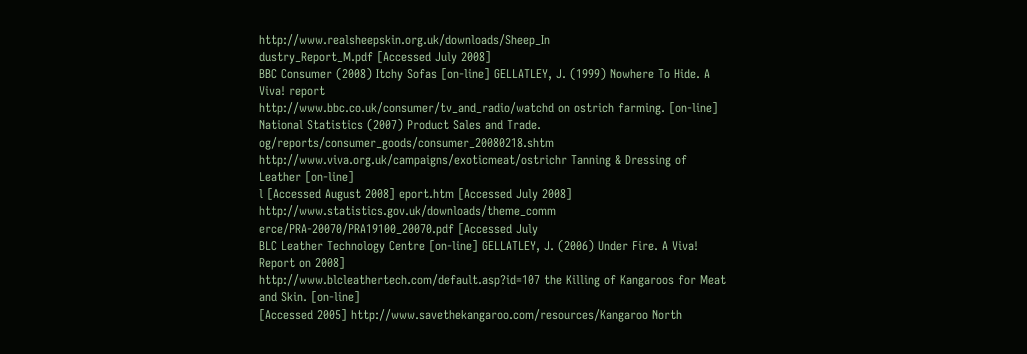http://www.realsheepskin.org.uk/downloads/Sheep_In
dustry_Report_M.pdf [Accessed July 2008]
BBC Consumer (2008) Itchy Sofas [on-line] GELLATLEY, J. (1999) Nowhere To Hide. A Viva! report
http://www.bbc.co.uk/consumer/tv_and_radio/watchd on ostrich farming. [on-line] National Statistics (2007) Product Sales and Trade.
og/reports/consumer_goods/consumer_20080218.shtm http://www.viva.org.uk/campaigns/exoticmeat/ostrichr Tanning & Dressing of Leather [on-line]
l [Accessed August 2008] eport.htm [Accessed July 2008] http://www.statistics.gov.uk/downloads/theme_comm
erce/PRA-20070/PRA19100_20070.pdf [Accessed July
BLC Leather Technology Centre [on-line] GELLATLEY, J. (2006) Under Fire. A Viva! Report on 2008]
http://www.blcleathertech.com/default.asp?id=107 the Killing of Kangaroos for Meat and Skin. [on-line]
[Accessed 2005] http://www.savethekangaroo.com/resources/Kangaroo North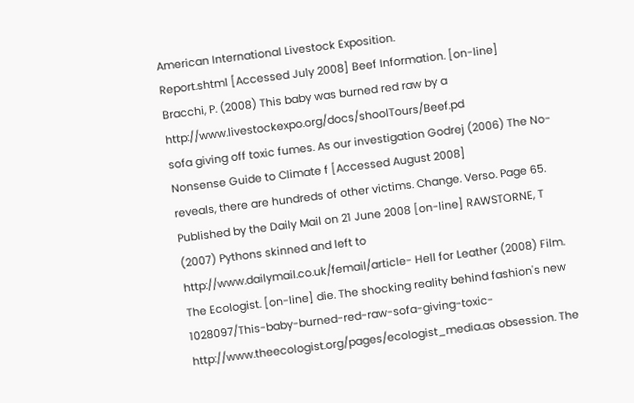American International Livestock Exposition.
Report.shtml [Accessed July 2008] Beef Information. [on-line]
Bracchi, P. (2008) This baby was burned red raw by a http://www.livestockexpo.org/docs/shoolTours/Beef.pd
sofa giving off toxic fumes. As our investigation Godrej (2006) The No-Nonsense Guide to Climate f [Accessed August 2008]
reveals, there are hundreds of other victims. Change. Verso. Page 65.
Published by the Daily Mail on 21 June 2008 [on-line] RAWSTORNE, T (2007) Pythons skinned and left to
http://www.dailymail.co.uk/femail/article- Hell for Leather (2008) Film. The Ecologist. [on-line] die. The shocking reality behind fashion's new
1028097/This-baby-burned-red-raw-sofa-giving-toxic- http://www.theecologist.org/pages/ecologist_media.as obsession. The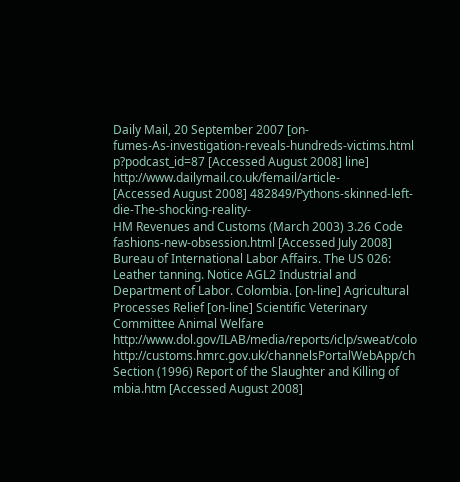Daily Mail, 20 September 2007 [on-
fumes-As-investigation-reveals-hundreds-victims.html p?podcast_id=87 [Accessed August 2008] line] http://www.dailymail.co.uk/femail/article-
[Accessed August 2008] 482849/Pythons-skinned-left-die-The-shocking-reality-
HM Revenues and Customs (March 2003) 3.26 Code fashions-new-obsession.html [Accessed July 2008]
Bureau of International Labor Affairs. The US 026: Leather tanning. Notice AGL2 Industrial and
Department of Labor. Colombia. [on-line] Agricultural Processes Relief [on-line] Scientific Veterinary Committee Animal Welfare
http://www.dol.gov/ILAB/media/reports/iclp/sweat/colo http://customs.hmrc.gov.uk/channelsPortalWebApp/ch Section (1996) Report of the Slaughter and Killing of
mbia.htm [Accessed August 2008]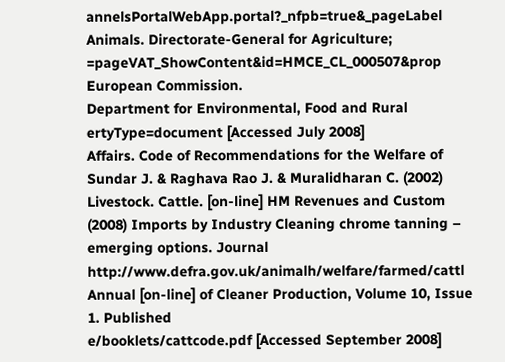annelsPortalWebApp.portal?_nfpb=true&_pageLabel Animals. Directorate-General for Agriculture;
=pageVAT_ShowContent&id=HMCE_CL_000507&prop European Commission.
Department for Environmental, Food and Rural ertyType=document [Accessed July 2008]
Affairs. Code of Recommendations for the Welfare of Sundar J. & Raghava Rao J. & Muralidharan C. (2002)
Livestock. Cattle. [on-line] HM Revenues and Custom (2008) Imports by Industry Cleaning chrome tanning – emerging options. Journal
http://www.defra.gov.uk/animalh/welfare/farmed/cattl Annual [on-line] of Cleaner Production, Volume 10, Issue 1. Published
e/booklets/cattcode.pdf [Accessed September 2008]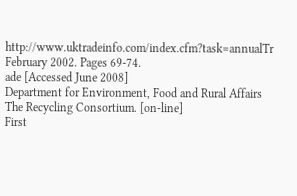http://www.uktradeinfo.com/index.cfm?task=annualTr February 2002. Pages 69-74.
ade [Accessed June 2008]
Department for Environment, Food and Rural Affairs The Recycling Consortium. [on-line]
First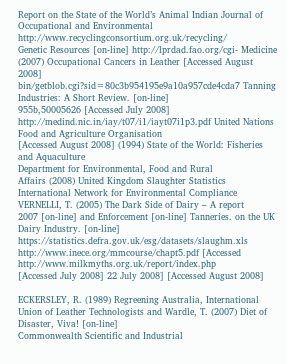Report on the State of the World’s Animal Indian Journal of Occupational and Environmental http://www.recyclingconsortium.org.uk/recycling/
Genetic Resources [on-line] http://lprdad.fao.org/cgi- Medicine (2007) Occupational Cancers in Leather [Accessed August 2008]
bin/getblob.cgi?sid=80c3b954195e9a10a957cde4cda7 Tanning Industries: A Short Review. [on-line]
955b,50005626 [Accessed July 2008] http://medind.nic.in/iay/t07/i1/iayt07i1p3.pdf United Nations Food and Agriculture Organisation
[Accessed August 2008] (1994) State of the World: Fisheries and Aquaculture
Department for Environmental, Food and Rural
Affairs (2008) United Kingdom Slaughter Statistics International Network for Environmental Compliance VERNELLI, T. (2005) The Dark Side of Dairy – A report
2007 [on-line] and Enforcement [on-line] Tanneries. on the UK Dairy Industry. [on-line]
https://statistics.defra.gov.uk/esg/datasets/slaughm.xls http://www.inece.org/mmcourse/chapt5.pdf [Accessed http://www.milkmyths.org.uk/report/index.php
[Accessed July 2008] 22 July 2008] [Accessed August 2008]

ECKERSLEY, R. (1989) Regreening Australia, International Union of Leather Technologists and Wardle, T. (2007) Diet of Disaster, Viva! [on-line]
Commonwealth Scientific and Industrial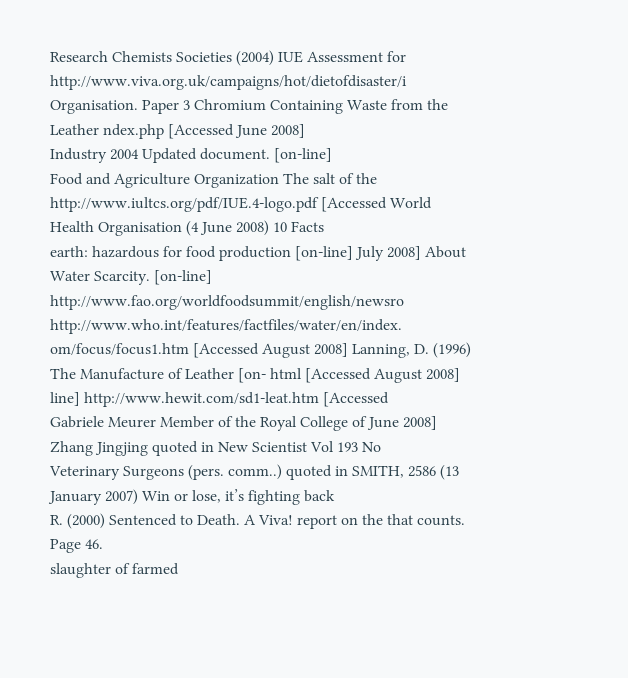Research Chemists Societies (2004) IUE Assessment for http://www.viva.org.uk/campaigns/hot/dietofdisaster/i
Organisation. Paper 3 Chromium Containing Waste from the Leather ndex.php [Accessed June 2008]
Industry 2004 Updated document. [on-line]
Food and Agriculture Organization The salt of the http://www.iultcs.org/pdf/IUE.4-logo.pdf [Accessed World Health Organisation (4 June 2008) 10 Facts
earth: hazardous for food production [on-line] July 2008] About Water Scarcity. [on-line]
http://www.fao.org/worldfoodsummit/english/newsro http://www.who.int/features/factfiles/water/en/index.
om/focus/focus1.htm [Accessed August 2008] Lanning, D. (1996) The Manufacture of Leather [on- html [Accessed August 2008]
line] http://www.hewit.com/sd1-leat.htm [Accessed
Gabriele Meurer Member of the Royal College of June 2008] Zhang Jingjing quoted in New Scientist Vol 193 No
Veterinary Surgeons (pers. comm..) quoted in SMITH, 2586 (13 January 2007) Win or lose, it’s fighting back
R. (2000) Sentenced to Death. A Viva! report on the that counts. Page 46.
slaughter of farmed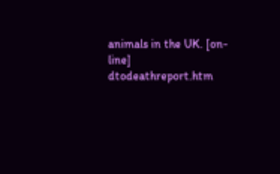animals in the UK. [on-line]
dtodeathreport.htm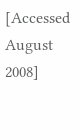[Accessed August 2008]